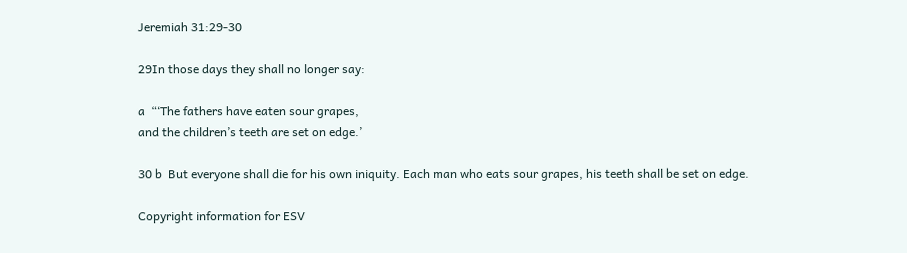Jeremiah 31:29-30

29In those days they shall no longer say:

a  “‘The fathers have eaten sour grapes,
and the children’s teeth are set on edge.’

30 b  But everyone shall die for his own iniquity. Each man who eats sour grapes, his teeth shall be set on edge.

Copyright information for ESV